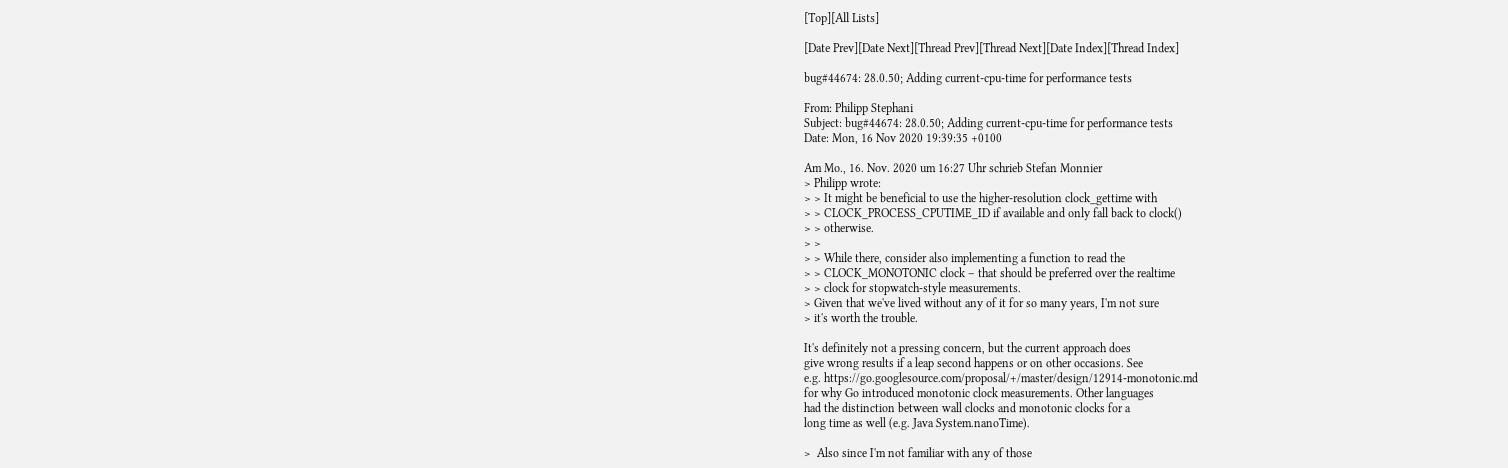[Top][All Lists]

[Date Prev][Date Next][Thread Prev][Thread Next][Date Index][Thread Index]

bug#44674: 28.0.50; Adding current-cpu-time for performance tests

From: Philipp Stephani
Subject: bug#44674: 28.0.50; Adding current-cpu-time for performance tests
Date: Mon, 16 Nov 2020 19:39:35 +0100

Am Mo., 16. Nov. 2020 um 16:27 Uhr schrieb Stefan Monnier
> Philipp wrote:
> > It might be beneficial to use the higher-resolution clock_gettime with
> > CLOCK_PROCESS_CPUTIME_ID if available and only fall back to clock()
> > otherwise.
> >
> > While there, consider also implementing a function to read the
> > CLOCK_MONOTONIC clock – that should be preferred over the realtime
> > clock for stopwatch-style measurements.
> Given that we've lived without any of it for so many years, I'm not sure
> it's worth the trouble.

It's definitely not a pressing concern, but the current approach does
give wrong results if a leap second happens or on other occasions. See
e.g. https://go.googlesource.com/proposal/+/master/design/12914-monotonic.md
for why Go introduced monotonic clock measurements. Other languages
had the distinction between wall clocks and monotonic clocks for a
long time as well (e.g. Java System.nanoTime).

>  Also since I'm not familiar with any of those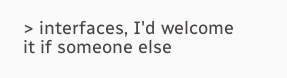> interfaces, I'd welcome it if someone else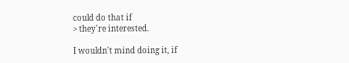could do that if
> they're interested.

I wouldn't mind doing it, if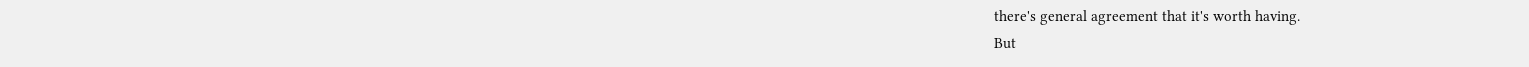there's general agreement that it's worth having.
But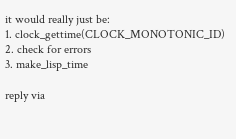it would really just be:
1. clock_gettime(CLOCK_MONOTONIC_ID)
2. check for errors
3. make_lisp_time

reply via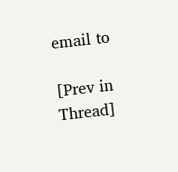email to

[Prev in Thread]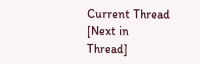Current Thread [Next in Thread]